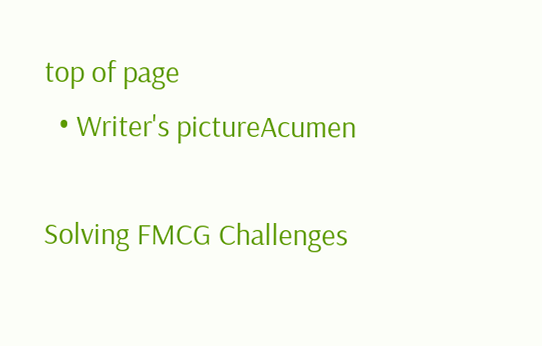top of page
  • Writer's pictureAcumen

Solving FMCG Challenges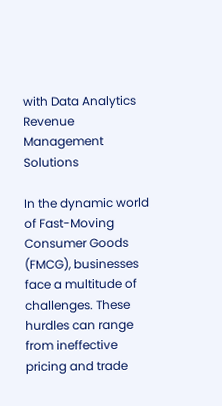with Data Analytics Revenue Management Solutions

In the dynamic world of Fast-Moving Consumer Goods (FMCG), businesses face a multitude of challenges. These hurdles can range from ineffective pricing and trade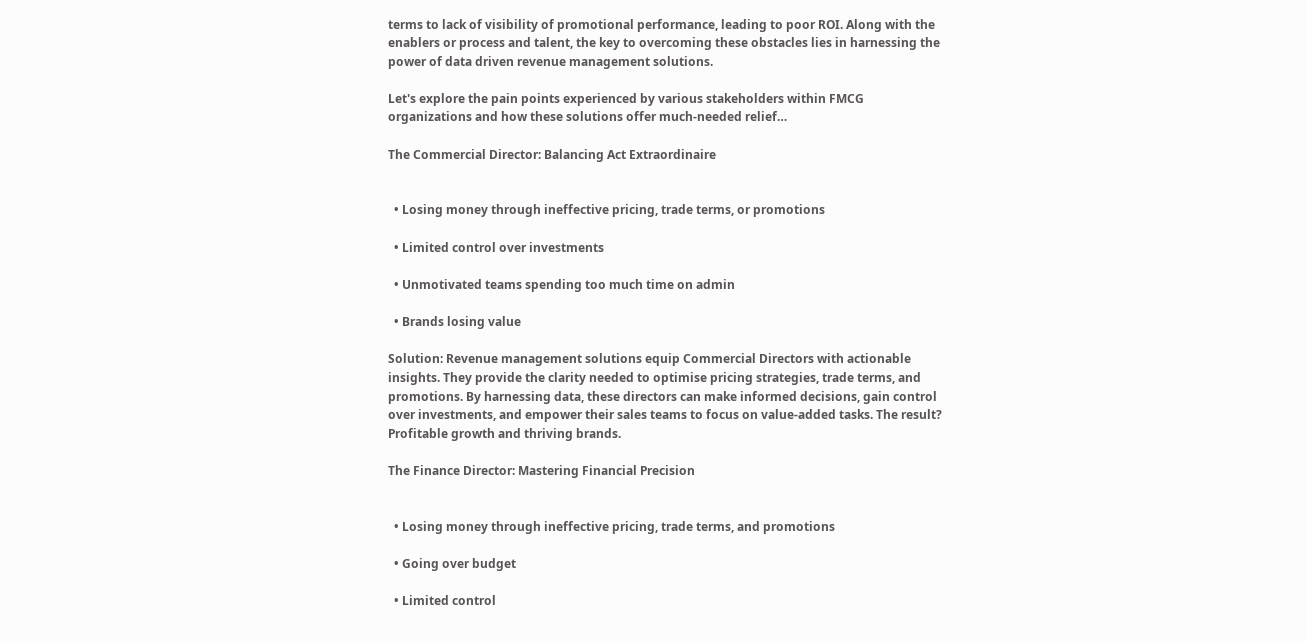terms to lack of visibility of promotional performance, leading to poor ROI. Along with the enablers or process and talent, the key to overcoming these obstacles lies in harnessing the power of data driven revenue management solutions.

Let's explore the pain points experienced by various stakeholders within FMCG organizations and how these solutions offer much-needed relief…

The Commercial Director: Balancing Act Extraordinaire


  • Losing money through ineffective pricing, trade terms, or promotions

  • Limited control over investments

  • Unmotivated teams spending too much time on admin

  • Brands losing value

Solution: Revenue management solutions equip Commercial Directors with actionable insights. They provide the clarity needed to optimise pricing strategies, trade terms, and promotions. By harnessing data, these directors can make informed decisions, gain control over investments, and empower their sales teams to focus on value-added tasks. The result? Profitable growth and thriving brands.

The Finance Director: Mastering Financial Precision


  • Losing money through ineffective pricing, trade terms, and promotions

  • Going over budget

  • Limited control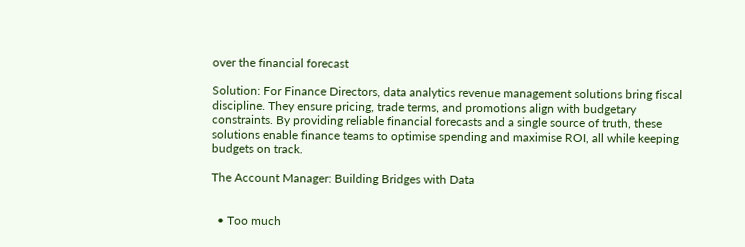over the financial forecast

Solution: For Finance Directors, data analytics revenue management solutions bring fiscal discipline. They ensure pricing, trade terms, and promotions align with budgetary constraints. By providing reliable financial forecasts and a single source of truth, these solutions enable finance teams to optimise spending and maximise ROI, all while keeping budgets on track.

The Account Manager: Building Bridges with Data


  • Too much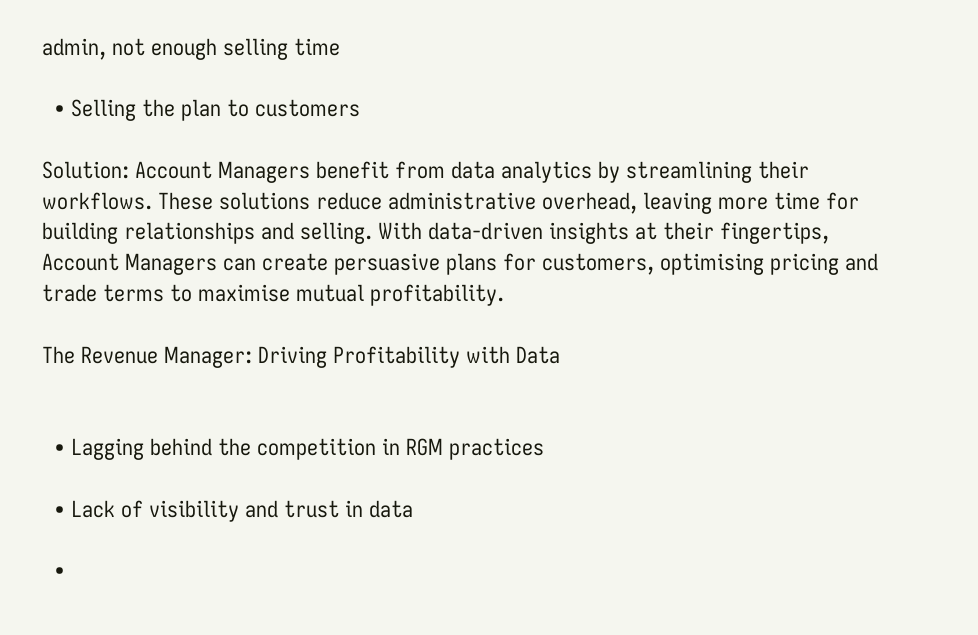admin, not enough selling time

  • Selling the plan to customers

Solution: Account Managers benefit from data analytics by streamlining their workflows. These solutions reduce administrative overhead, leaving more time for building relationships and selling. With data-driven insights at their fingertips, Account Managers can create persuasive plans for customers, optimising pricing and trade terms to maximise mutual profitability.

The Revenue Manager: Driving Profitability with Data


  • Lagging behind the competition in RGM practices

  • Lack of visibility and trust in data

  •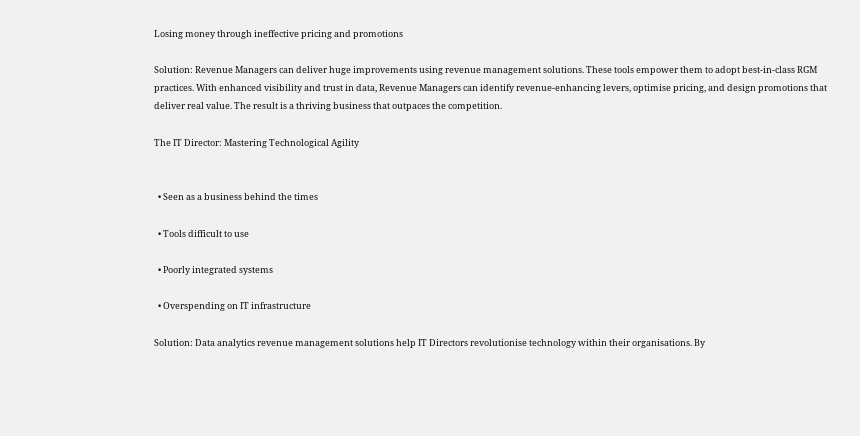Losing money through ineffective pricing and promotions

Solution: Revenue Managers can deliver huge improvements using revenue management solutions. These tools empower them to adopt best-in-class RGM practices. With enhanced visibility and trust in data, Revenue Managers can identify revenue-enhancing levers, optimise pricing, and design promotions that deliver real value. The result is a thriving business that outpaces the competition.

The IT Director: Mastering Technological Agility


  • Seen as a business behind the times

  • Tools difficult to use

  • Poorly integrated systems

  • Overspending on IT infrastructure

Solution: Data analytics revenue management solutions help IT Directors revolutionise technology within their organisations. By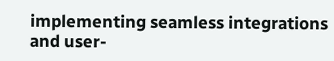implementing seamless integrations and user-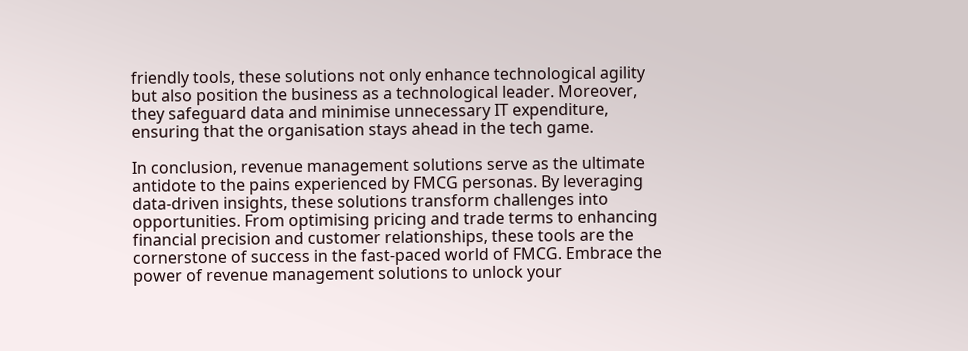friendly tools, these solutions not only enhance technological agility but also position the business as a technological leader. Moreover, they safeguard data and minimise unnecessary IT expenditure, ensuring that the organisation stays ahead in the tech game.

In conclusion, revenue management solutions serve as the ultimate antidote to the pains experienced by FMCG personas. By leveraging data-driven insights, these solutions transform challenges into opportunities. From optimising pricing and trade terms to enhancing financial precision and customer relationships, these tools are the cornerstone of success in the fast-paced world of FMCG. Embrace the power of revenue management solutions to unlock your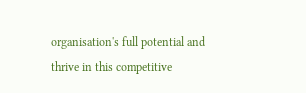organisation's full potential and thrive in this competitive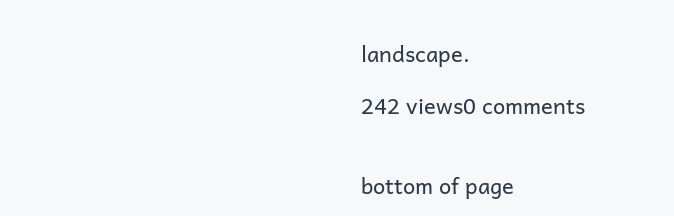landscape.

242 views0 comments


bottom of page